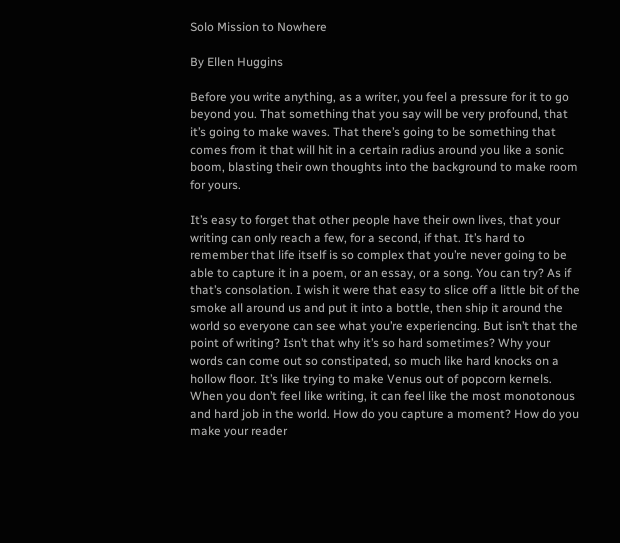Solo Mission to Nowhere

By Ellen Huggins

Before you write anything, as a writer, you feel a pressure for it to go beyond you. That something that you say will be very profound, that it’s going to make waves. That there’s going to be something that comes from it that will hit in a certain radius around you like a sonic boom, blasting their own thoughts into the background to make room for yours.

It’s easy to forget that other people have their own lives, that your writing can only reach a few, for a second, if that. It’s hard to remember that life itself is so complex that you’re never going to be able to capture it in a poem, or an essay, or a song. You can try? As if that’s consolation. I wish it were that easy to slice off a little bit of the smoke all around us and put it into a bottle, then ship it around the world so everyone can see what you’re experiencing. But isn’t that the point of writing? Isn’t that why it’s so hard sometimes? Why your words can come out so constipated, so much like hard knocks on a hollow floor. It’s like trying to make Venus out of popcorn kernels. When you don’t feel like writing, it can feel like the most monotonous and hard job in the world. How do you capture a moment? How do you make your reader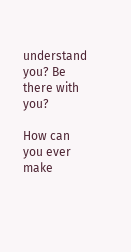understand you? Be there with you?

How can you ever make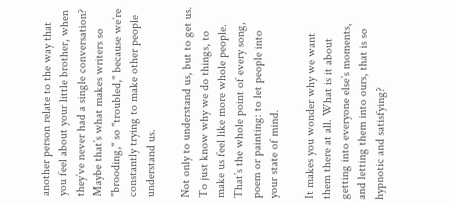another person relate to the way that you feel about your little brother, when they’ve never had a single conversation? Maybe that’s what makes writers so "brooding," so "troubled," because we’re constantly trying to make other people understand us.

Not only to understand us, but to get us. To just know why we do things, to make us feel like more whole people. That’s the whole point of every song, poem or painting: to let people into your state of mind.

It makes you wonder why we want them there at all. What is it about getting into everyone else’s moments, and letting them into ours, that is so hypnotic and satisfying?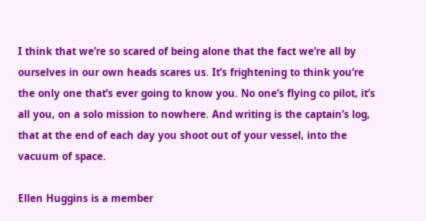I think that we’re so scared of being alone that the fact we’re all by ourselves in our own heads scares us. It’s frightening to think you’re the only one that’s ever going to know you. No one’s flying co pilot, it’s all you, on a solo mission to nowhere. And writing is the captain’s log, that at the end of each day you shoot out of your vessel, into the vacuum of space.

Ellen Huggins is a member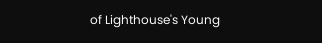of Lighthouse's Young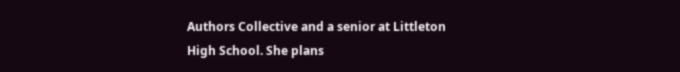Authors Collective and a senior at Littleton High School. She plans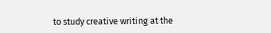to study creative writing at the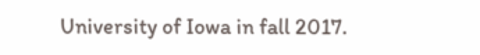University of Iowa in fall 2017.